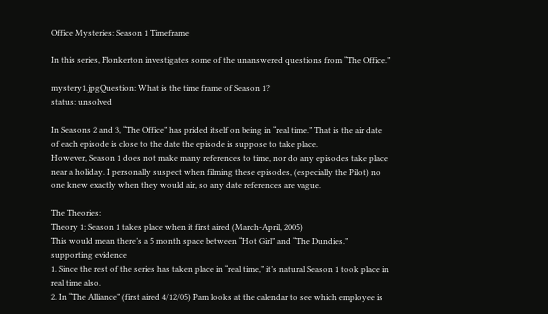Office Mysteries: Season 1 Timeframe

In this series, Flonkerton investigates some of the unanswered questions from “The Office.”

mystery1.jpgQuestion: What is the time frame of Season 1?
status: unsolved

In Seasons 2 and 3, “The Office” has prided itself on being in “real time.” That is the air date of each episode is close to the date the episode is suppose to take place.
However, Season 1 does not make many references to time, nor do any episodes take place near a holiday. I personally suspect when filming these episodes, (especially the Pilot) no one knew exactly when they would air, so any date references are vague.

The Theories:
Theory 1: Season 1 takes place when it first aired (March-April, 2005)
This would mean there’s a 5 month space between “Hot Girl” and “The Dundies.”
supporting evidence
1. Since the rest of the series has taken place in “real time,” it’s natural Season 1 took place in real time also.
2. In “The Alliance” (first aired 4/12/05) Pam looks at the calendar to see which employee is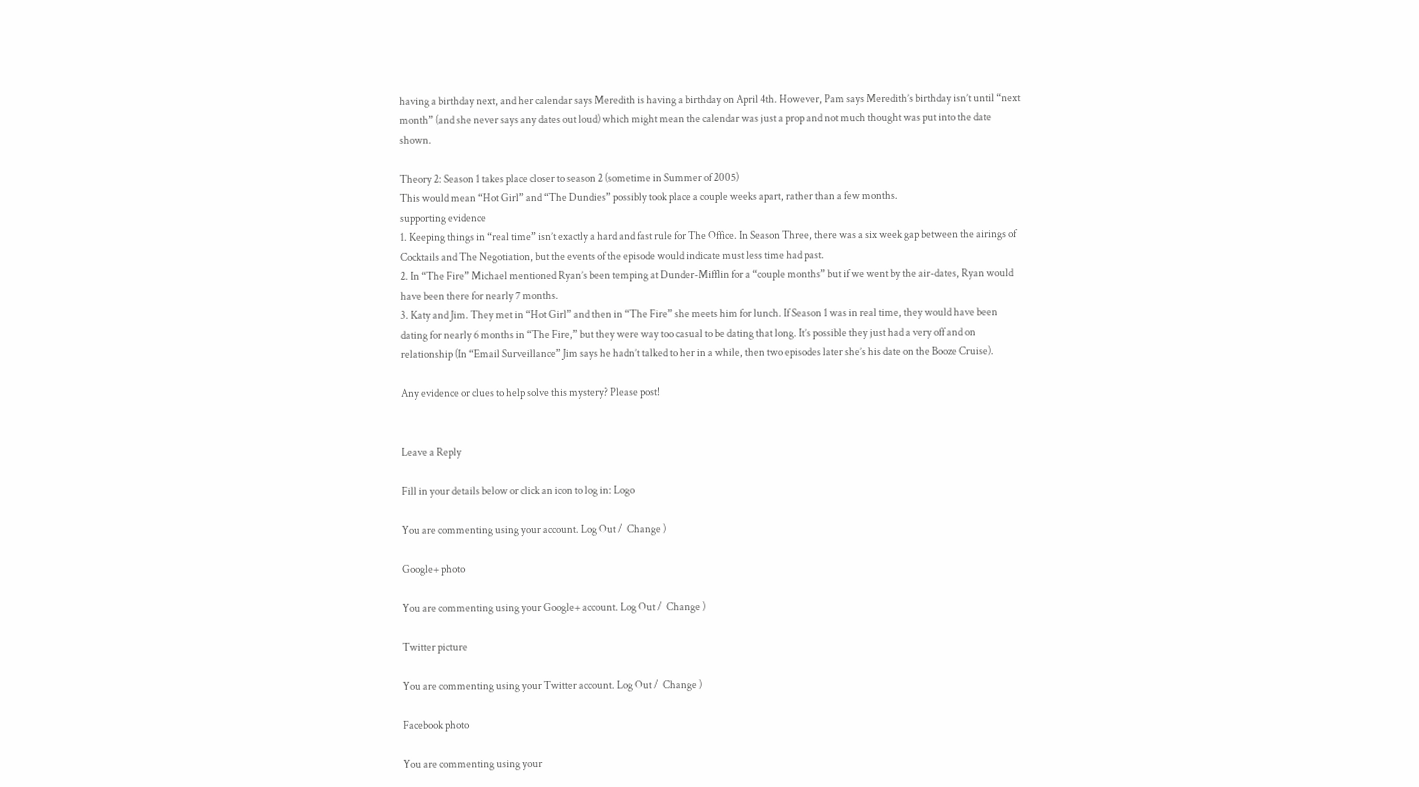having a birthday next, and her calendar says Meredith is having a birthday on April 4th. However, Pam says Meredith’s birthday isn’t until “next month” (and she never says any dates out loud) which might mean the calendar was just a prop and not much thought was put into the date shown.

Theory 2: Season 1 takes place closer to season 2 (sometime in Summer of 2005)
This would mean “Hot Girl” and “The Dundies” possibly took place a couple weeks apart, rather than a few months.
supporting evidence
1. Keeping things in “real time” isn’t exactly a hard and fast rule for The Office. In Season Three, there was a six week gap between the airings of Cocktails and The Negotiation, but the events of the episode would indicate must less time had past.
2. In “The Fire” Michael mentioned Ryan’s been temping at Dunder-Mifflin for a “couple months” but if we went by the air-dates, Ryan would have been there for nearly 7 months.
3. Katy and Jim. They met in “Hot Girl” and then in “The Fire” she meets him for lunch. If Season 1 was in real time, they would have been dating for nearly 6 months in “The Fire,” but they were way too casual to be dating that long. It’s possible they just had a very off and on relationship (In “Email Surveillance” Jim says he hadn’t talked to her in a while, then two episodes later she’s his date on the Booze Cruise).

Any evidence or clues to help solve this mystery? Please post!


Leave a Reply

Fill in your details below or click an icon to log in: Logo

You are commenting using your account. Log Out /  Change )

Google+ photo

You are commenting using your Google+ account. Log Out /  Change )

Twitter picture

You are commenting using your Twitter account. Log Out /  Change )

Facebook photo

You are commenting using your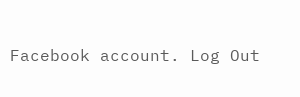Facebook account. Log Out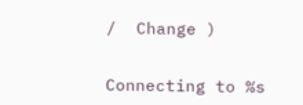/  Change )


Connecting to %s